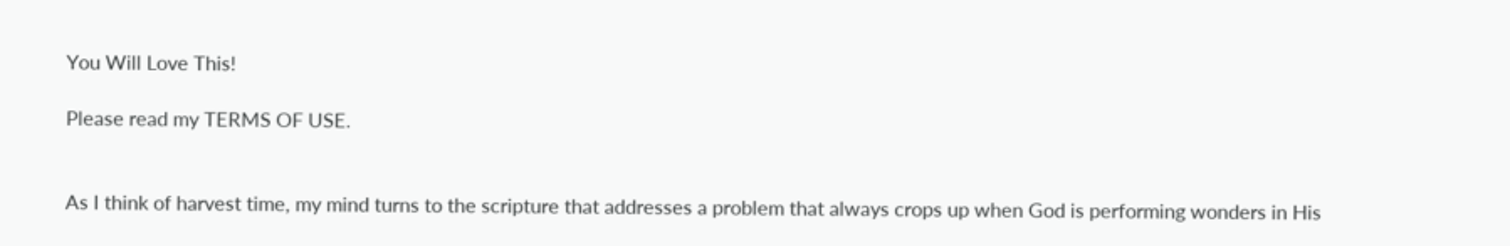You Will Love This!

Please read my TERMS OF USE.


As I think of harvest time, my mind turns to the scripture that addresses a problem that always crops up when God is performing wonders in His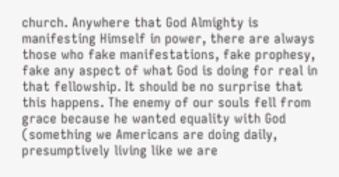church. Anywhere that God Almighty is manifesting Himself in power, there are always those who fake manifestations, fake prophesy, fake any aspect of what God is doing for real in that fellowship. It should be no surprise that this happens. The enemy of our souls fell from grace because he wanted equality with God (something we Americans are doing daily, presumptively living like we are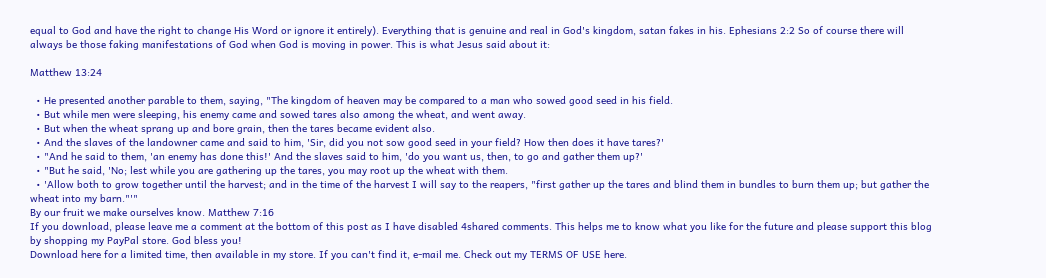equal to God and have the right to change His Word or ignore it entirely). Everything that is genuine and real in God's kingdom, satan fakes in his. Ephesians 2:2 So of course there will always be those faking manifestations of God when God is moving in power. This is what Jesus said about it:

Matthew 13:24

  • He presented another parable to them, saying, "The kingdom of heaven may be compared to a man who sowed good seed in his field.
  • But while men were sleeping, his enemy came and sowed tares also among the wheat, and went away.
  • But when the wheat sprang up and bore grain, then the tares became evident also.
  • And the slaves of the landowner came and said to him, 'Sir, did you not sow good seed in your field? How then does it have tares?'
  • "And he said to them, 'an enemy has done this!' And the slaves said to him, 'do you want us, then, to go and gather them up?'
  • "But he said, 'No; lest while you are gathering up the tares, you may root up the wheat with them.
  • 'Allow both to grow together until the harvest; and in the time of the harvest I will say to the reapers, "first gather up the tares and blind them in bundles to burn them up; but gather the wheat into my barn."'"
By our fruit we make ourselves know. Matthew 7:16
If you download, please leave me a comment at the bottom of this post as I have disabled 4shared comments. This helps me to know what you like for the future and please support this blog by shopping my PayPal store. God bless you!
Download here for a limited time, then available in my store. If you can't find it, e-mail me. Check out my TERMS OF USE here.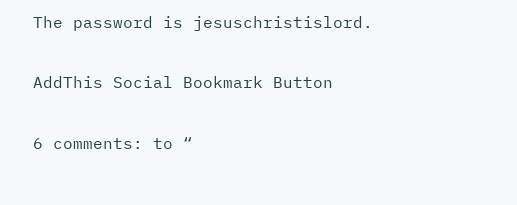The password is jesuschristislord.

AddThis Social Bookmark Button

6 comments: to “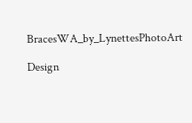BracesWA_by_LynettesPhotoArt

Design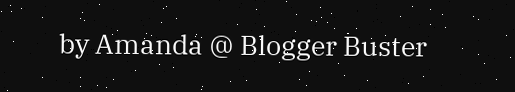by Amanda @ Blogger Buster